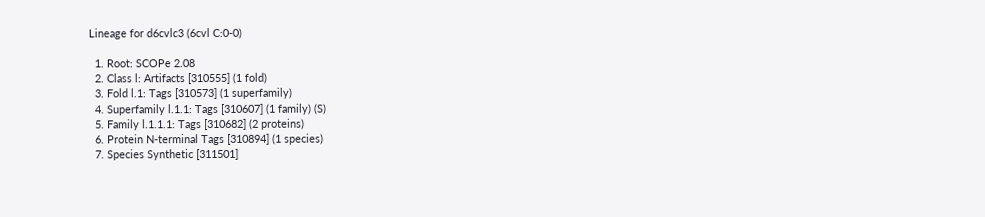Lineage for d6cvlc3 (6cvl C:0-0)

  1. Root: SCOPe 2.08
  2. Class l: Artifacts [310555] (1 fold)
  3. Fold l.1: Tags [310573] (1 superfamily)
  4. Superfamily l.1.1: Tags [310607] (1 family) (S)
  5. Family l.1.1.1: Tags [310682] (2 proteins)
  6. Protein N-terminal Tags [310894] (1 species)
  7. Species Synthetic [311501]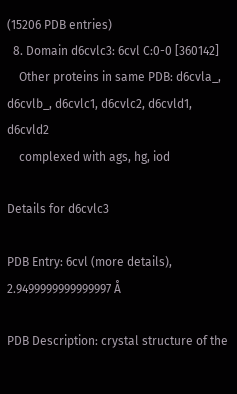(15206 PDB entries)
  8. Domain d6cvlc3: 6cvl C:0-0 [360142]
    Other proteins in same PDB: d6cvla_, d6cvlb_, d6cvlc1, d6cvlc2, d6cvld1, d6cvld2
    complexed with ags, hg, iod

Details for d6cvlc3

PDB Entry: 6cvl (more details), 2.9499999999999997 Å

PDB Description: crystal structure of the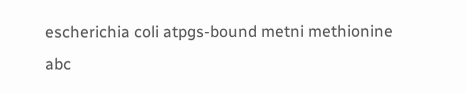escherichia coli atpgs-bound metni methionine abc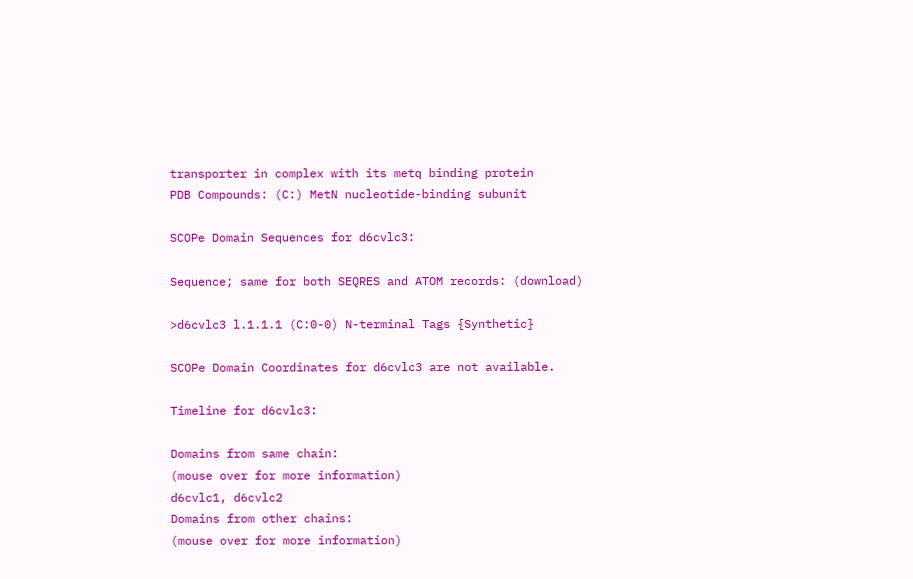transporter in complex with its metq binding protein
PDB Compounds: (C:) MetN nucleotide-binding subunit

SCOPe Domain Sequences for d6cvlc3:

Sequence; same for both SEQRES and ATOM records: (download)

>d6cvlc3 l.1.1.1 (C:0-0) N-terminal Tags {Synthetic}

SCOPe Domain Coordinates for d6cvlc3 are not available.

Timeline for d6cvlc3:

Domains from same chain:
(mouse over for more information)
d6cvlc1, d6cvlc2
Domains from other chains:
(mouse over for more information)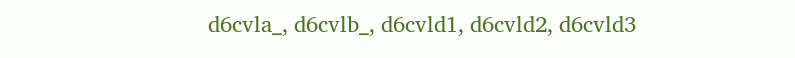d6cvla_, d6cvlb_, d6cvld1, d6cvld2, d6cvld3